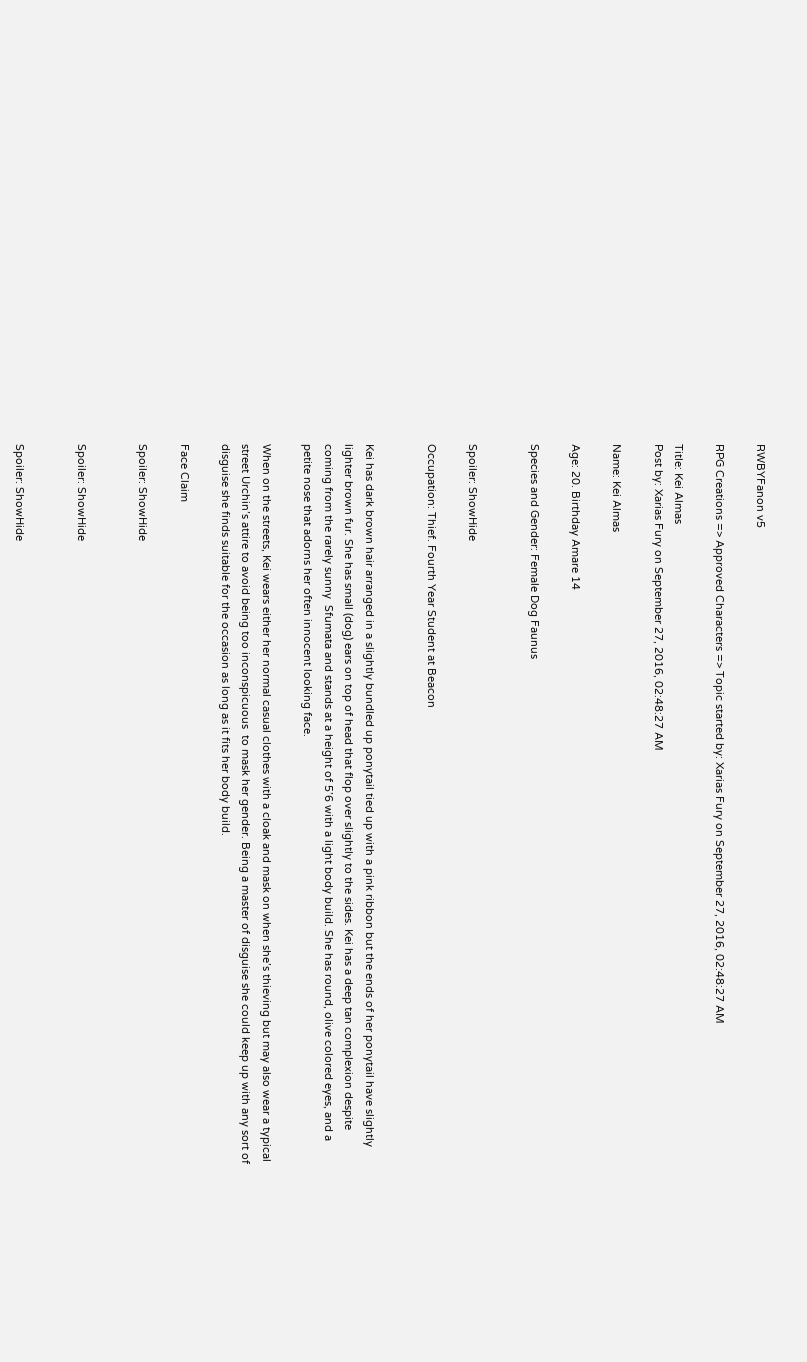RWBYFanon v5

RPG Creations => Approved Characters => Topic started by: Xarias Fury on September 27, 2016, 02:48:27 AM

Title: Kei Almas
Post by: Xarias Fury on September 27, 2016, 02:48:27 AM

Name: Kei Almas

Age: 20. Birthday Amare 14

Species and Gender: Female Dog Faunus


Spoiler: ShowHide

Occupation: Thief. Fourth Year Student at Beacon


Kei has dark brown hair arranged in a slightly bundled up ponytail tied up with a pink ribbon but the ends of her ponytail have slightly lighter brown fur. She has small (dog) ears on top of head that flop over slightly to the sides. Kei has a deep tan complexion despite coming from the rarely sunny  Sfumata and stands at a height of 5’6 with a light body build. She has round, olive colored eyes, and a petite nose that adorns her often innocent looking face.

When on the streets, Kei wears either her normal casual clothes with a cloak and mask on when she’s thieving but may also wear a typical street Urchin’s attire to avoid being too inconspicuous  to mask her gender. Being a master of disguise she could keep up with any sort of disguise she finds suitable for the occasion as long as it fits her body build.

Face Claim

Spoiler: ShowHide


Spoiler: ShowHide


Spoiler: ShowHide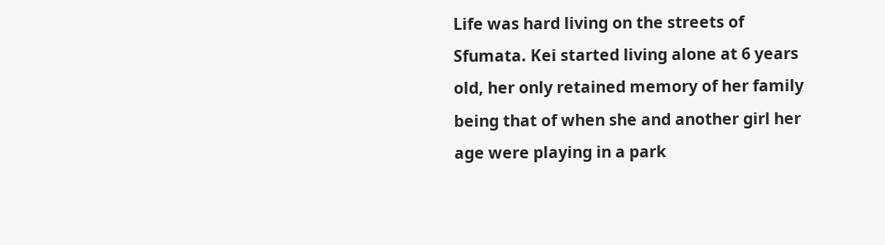Life was hard living on the streets of Sfumata. Kei started living alone at 6 years old, her only retained memory of her family being that of when she and another girl her age were playing in a park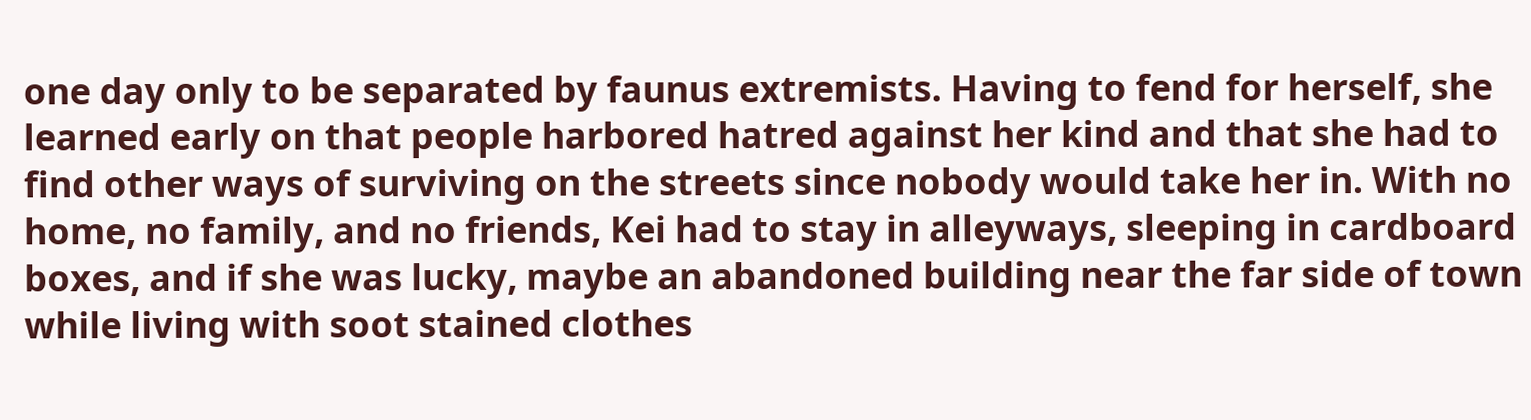one day only to be separated by faunus extremists. Having to fend for herself, she learned early on that people harbored hatred against her kind and that she had to find other ways of surviving on the streets since nobody would take her in. With no home, no family, and no friends, Kei had to stay in alleyways, sleeping in cardboard boxes, and if she was lucky, maybe an abandoned building near the far side of town while living with soot stained clothes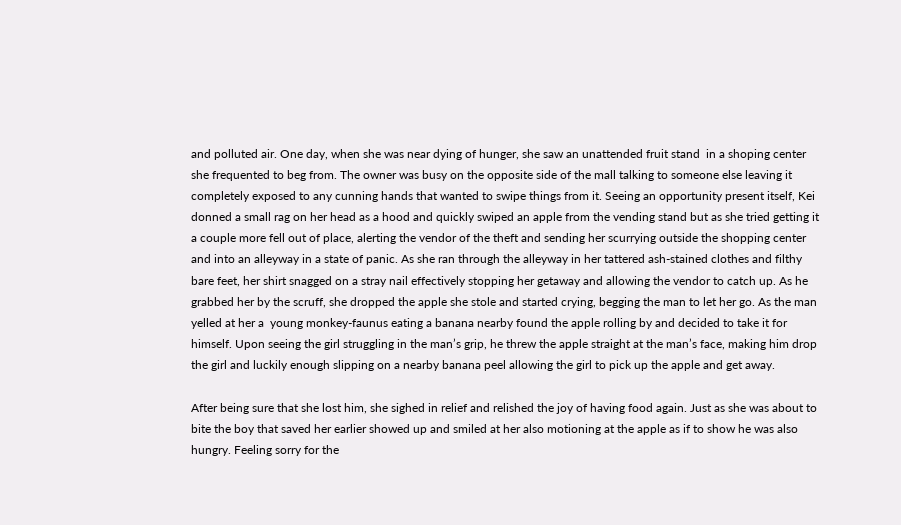and polluted air. One day, when she was near dying of hunger, she saw an unattended fruit stand  in a shoping center she frequented to beg from. The owner was busy on the opposite side of the mall talking to someone else leaving it completely exposed to any cunning hands that wanted to swipe things from it. Seeing an opportunity present itself, Kei donned a small rag on her head as a hood and quickly swiped an apple from the vending stand but as she tried getting it a couple more fell out of place, alerting the vendor of the theft and sending her scurrying outside the shopping center and into an alleyway in a state of panic. As she ran through the alleyway in her tattered ash-stained clothes and filthy bare feet, her shirt snagged on a stray nail effectively stopping her getaway and allowing the vendor to catch up. As he grabbed her by the scruff, she dropped the apple she stole and started crying, begging the man to let her go. As the man yelled at her a  young monkey-faunus eating a banana nearby found the apple rolling by and decided to take it for himself. Upon seeing the girl struggling in the man’s grip, he threw the apple straight at the man’s face, making him drop the girl and luckily enough slipping on a nearby banana peel allowing the girl to pick up the apple and get away.

After being sure that she lost him, she sighed in relief and relished the joy of having food again. Just as she was about to bite the boy that saved her earlier showed up and smiled at her also motioning at the apple as if to show he was also hungry. Feeling sorry for the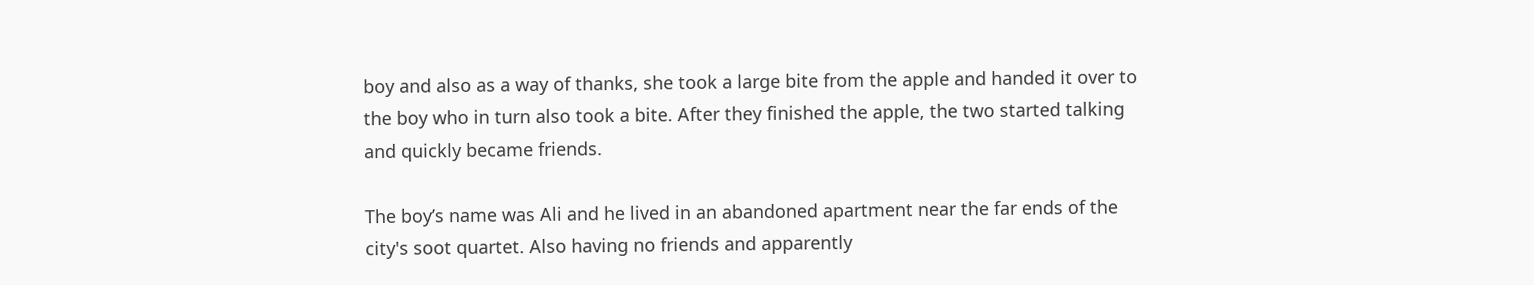boy and also as a way of thanks, she took a large bite from the apple and handed it over to the boy who in turn also took a bite. After they finished the apple, the two started talking and quickly became friends.

The boy’s name was Ali and he lived in an abandoned apartment near the far ends of the city's soot quartet. Also having no friends and apparently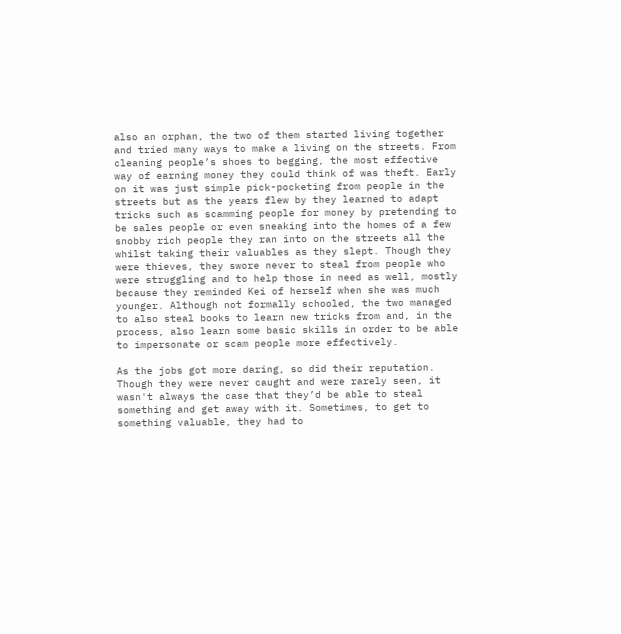also an orphan, the two of them started living together and tried many ways to make a living on the streets. From cleaning people’s shoes to begging, the most effective way of earning money they could think of was theft. Early on it was just simple pick-pocketing from people in the streets but as the years flew by they learned to adapt tricks such as scamming people for money by pretending to be sales people or even sneaking into the homes of a few snobby rich people they ran into on the streets all the whilst taking their valuables as they slept. Though they were thieves, they swore never to steal from people who were struggling and to help those in need as well, mostly because they reminded Kei of herself when she was much younger. Although not formally schooled, the two managed to also steal books to learn new tricks from and, in the process, also learn some basic skills in order to be able to impersonate or scam people more effectively.

As the jobs got more daring, so did their reputation. Though they were never caught and were rarely seen, it wasn't always the case that they’d be able to steal something and get away with it. Sometimes, to get to something valuable, they had to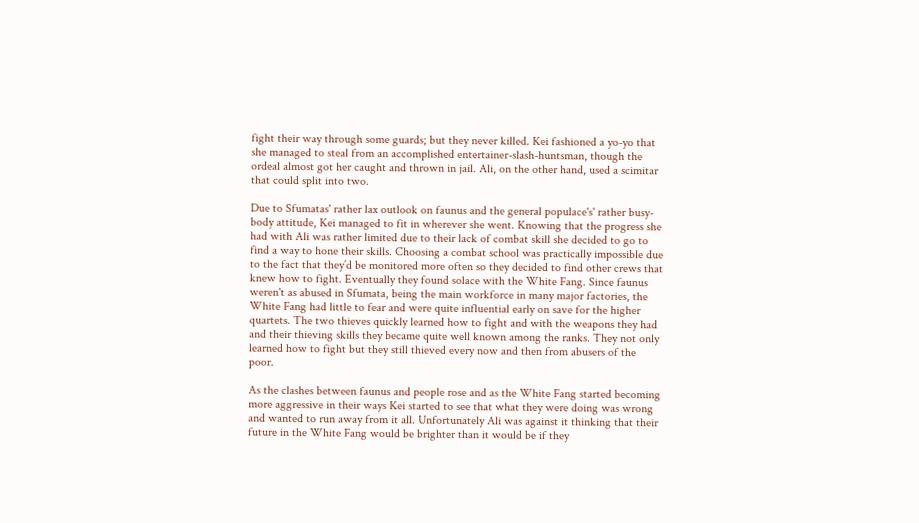fight their way through some guards; but they never killed. Kei fashioned a yo-yo that she managed to steal from an accomplished entertainer-slash-huntsman, though the ordeal almost got her caught and thrown in jail. Ali, on the other hand, used a scimitar that could split into two.

Due to Sfumatas' rather lax outlook on faunus and the general populace's' rather busy-body attitude, Kei managed to fit in wherever she went. Knowing that the progress she had with Ali was rather limited due to their lack of combat skill she decided to go to find a way to hone their skills. Choosing a combat school was practically impossible due to the fact that they’d be monitored more often so they decided to find other crews that knew how to fight. Eventually they found solace with the White Fang. Since faunus weren't as abused in Sfumata, being the main workforce in many major factories, the White Fang had little to fear and were quite influential early on save for the higher quartets. The two thieves quickly learned how to fight and with the weapons they had and their thieving skills they became quite well known among the ranks. They not only learned how to fight but they still thieved every now and then from abusers of the poor.

As the clashes between faunus and people rose and as the White Fang started becoming more aggressive in their ways Kei started to see that what they were doing was wrong and wanted to run away from it all. Unfortunately Ali was against it thinking that their future in the White Fang would be brighter than it would be if they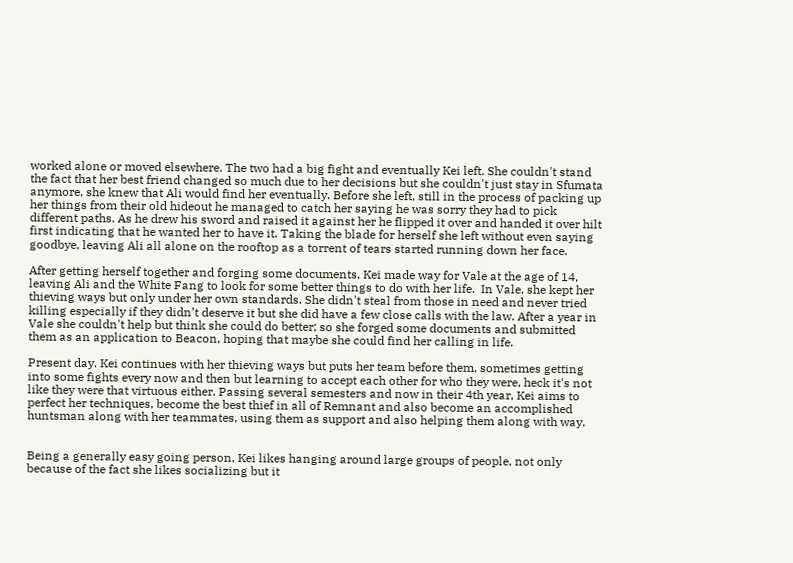worked alone or moved elsewhere. The two had a big fight and eventually Kei left. She couldn't stand the fact that her best friend changed so much due to her decisions but she couldn't just stay in Sfumata anymore, she knew that Ali would find her eventually. Before she left, still in the process of packing up her things from their old hideout he managed to catch her saying he was sorry they had to pick different paths. As he drew his sword and raised it against her he flipped it over and handed it over hilt first indicating that he wanted her to have it. Taking the blade for herself she left without even saying goodbye, leaving Ali all alone on the rooftop as a torrent of tears started running down her face.

After getting herself together and forging some documents, Kei made way for Vale at the age of 14, leaving Ali and the White Fang to look for some better things to do with her life.  In Vale, she kept her thieving ways but only under her own standards. She didn't steal from those in need and never tried killing especially if they didn’t deserve it but she did have a few close calls with the law. After a year in Vale she couldn't help but think she could do better; so she forged some documents and submitted them as an application to Beacon, hoping that maybe she could find her calling in life.

Present day. Kei continues with her thieving ways but puts her team before them, sometimes getting into some fights every now and then but learning to accept each other for who they were, heck it's not like they were that virtuous either. Passing several semesters and now in their 4th year, Kei aims to perfect her techniques, become the best thief in all of Remnant and also become an accomplished huntsman along with her teammates, using them as support and also helping them along with way.


Being a generally easy going person, Kei likes hanging around large groups of people, not only because of the fact she likes socializing but it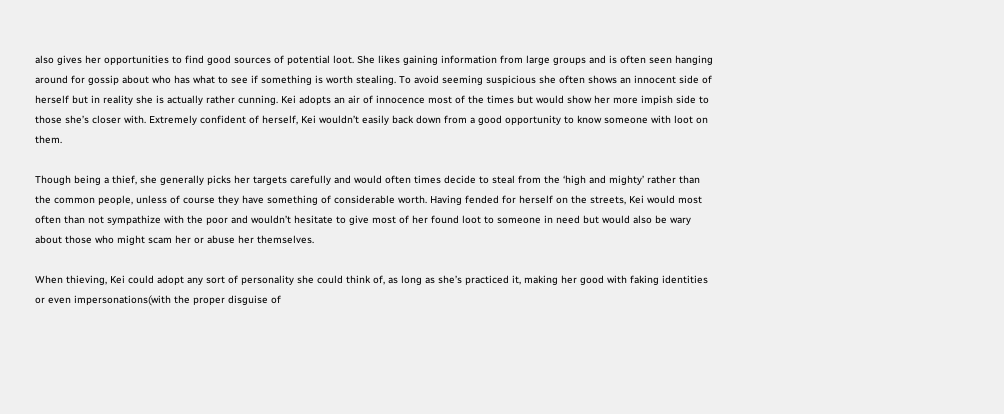also gives her opportunities to find good sources of potential loot. She likes gaining information from large groups and is often seen hanging around for gossip about who has what to see if something is worth stealing. To avoid seeming suspicious she often shows an innocent side of herself but in reality she is actually rather cunning. Kei adopts an air of innocence most of the times but would show her more impish side to those she’s closer with. Extremely confident of herself, Kei wouldn’t easily back down from a good opportunity to know someone with loot on them.

Though being a thief, she generally picks her targets carefully and would often times decide to steal from the ‘high and mighty’ rather than the common people, unless of course they have something of considerable worth. Having fended for herself on the streets, Kei would most often than not sympathize with the poor and wouldn’t hesitate to give most of her found loot to someone in need but would also be wary about those who might scam her or abuse her themselves.

When thieving, Kei could adopt any sort of personality she could think of, as long as she’s practiced it, making her good with faking identities or even impersonations(with the proper disguise of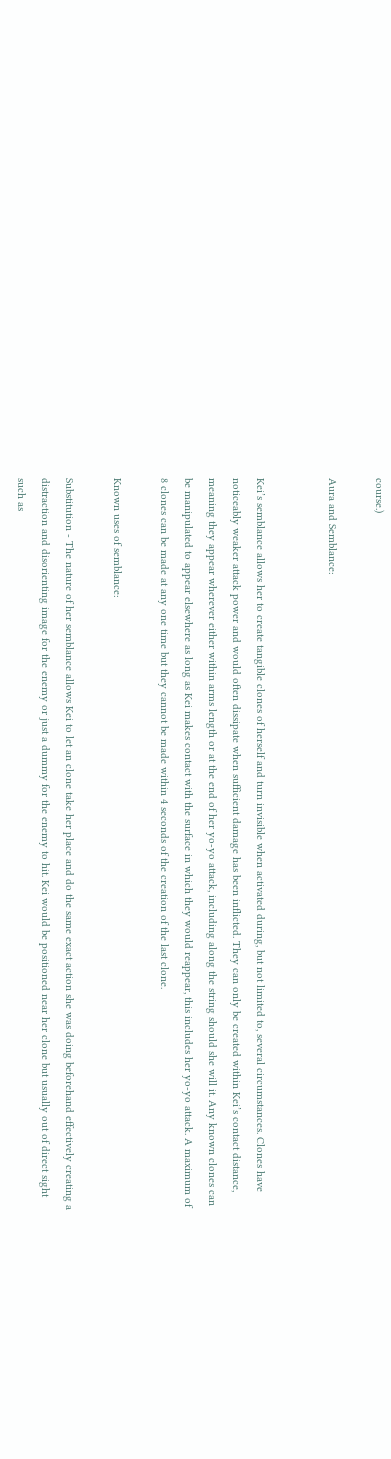course.)

Aura and Semblance:


Kei’s semblance allows her to create tangible clones of herself and turn invisible when activated during, but not limited to, several circumstances. Clones have noticeably weaker attack power and would often dissipate when sufficient damage has been inflicted. They can only be created within Kei’s contact distance, meaning they appear wherever either within arms length or at the end of her yo-yo attack, including along the string should she will it. Any known clones can be manipulated to appear elsewhere as long as Kei makes contact with the surface in which they would reappear, this includes her yo-yo attack. A maximum of 8 clones can be made at any one time but they cannot be made within 4 seconds of the creation of the last clone.

Known uses of semblance:

Substitution - The nature of her semblance allows Kei to let an clone take her place and do the same exact action she was doing beforehand effectively creating a distraction and disorienting image for the enemy or just a dummy for the enemy to hit. Kei would be positioned near her clone but usually out of direct sight such as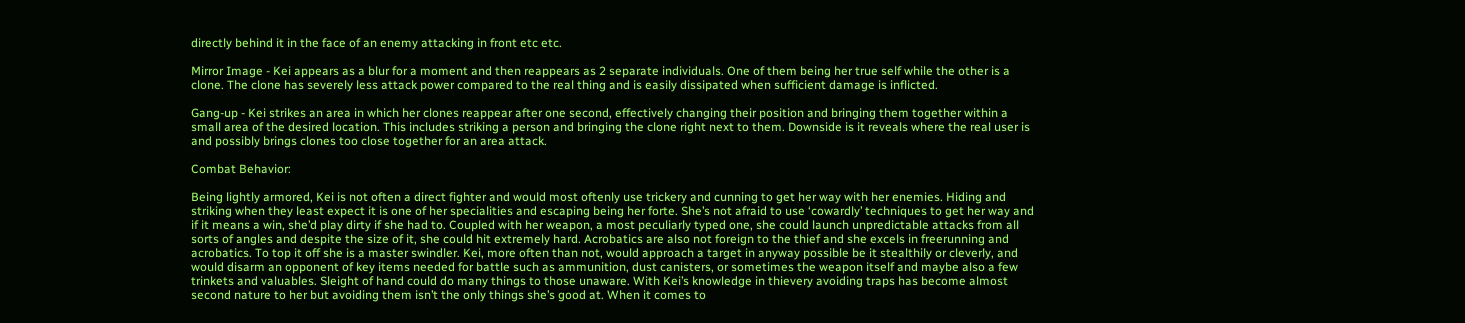directly behind it in the face of an enemy attacking in front etc etc.

Mirror Image - Kei appears as a blur for a moment and then reappears as 2 separate individuals. One of them being her true self while the other is a clone. The clone has severely less attack power compared to the real thing and is easily dissipated when sufficient damage is inflicted.

Gang-up - Kei strikes an area in which her clones reappear after one second, effectively changing their position and bringing them together within a small area of the desired location. This includes striking a person and bringing the clone right next to them. Downside is it reveals where the real user is and possibly brings clones too close together for an area attack.

Combat Behavior:

Being lightly armored, Kei is not often a direct fighter and would most oftenly use trickery and cunning to get her way with her enemies. Hiding and striking when they least expect it is one of her specialities and escaping being her forte. She’s not afraid to use ‘cowardly’ techniques to get her way and if it means a win, she’d play dirty if she had to. Coupled with her weapon, a most peculiarly typed one, she could launch unpredictable attacks from all sorts of angles and despite the size of it, she could hit extremely hard. Acrobatics are also not foreign to the thief and she excels in freerunning and acrobatics. To top it off she is a master swindler. Kei, more often than not, would approach a target in anyway possible be it stealthily or cleverly, and would disarm an opponent of key items needed for battle such as ammunition, dust canisters, or sometimes the weapon itself and maybe also a few trinkets and valuables. Sleight of hand could do many things to those unaware. With Kei’s knowledge in thievery avoiding traps has become almost second nature to her but avoiding them isn’t the only things she’s good at. When it comes to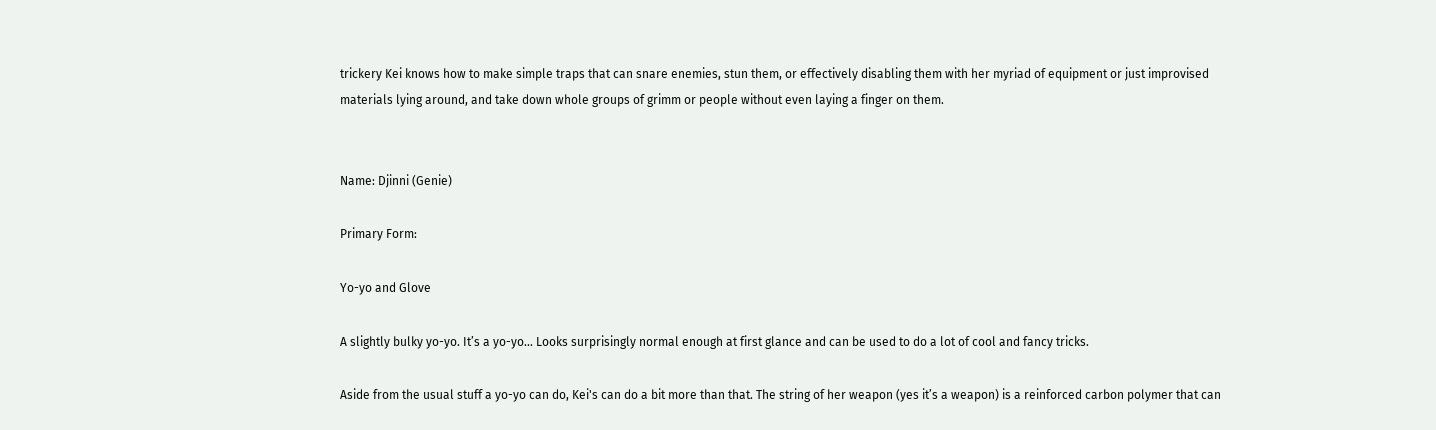trickery Kei knows how to make simple traps that can snare enemies, stun them, or effectively disabling them with her myriad of equipment or just improvised materials lying around, and take down whole groups of grimm or people without even laying a finger on them.


Name: Djinni (Genie)

Primary Form:

Yo-yo and Glove

A slightly bulky yo-yo. It’s a yo-yo... Looks surprisingly normal enough at first glance and can be used to do a lot of cool and fancy tricks.

Aside from the usual stuff a yo-yo can do, Kei's can do a bit more than that. The string of her weapon (yes it’s a weapon) is a reinforced carbon polymer that can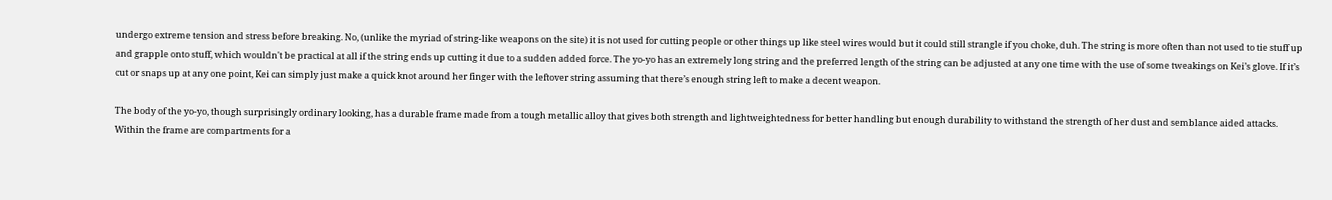undergo extreme tension and stress before breaking. No, (unlike the myriad of string-like weapons on the site) it is not used for cutting people or other things up like steel wires would but it could still strangle if you choke, duh. The string is more often than not used to tie stuff up and grapple onto stuff, which wouldn't be practical at all if the string ends up cutting it due to a sudden added force. The yo-yo has an extremely long string and the preferred length of the string can be adjusted at any one time with the use of some tweakings on Kei’s glove. If it’s cut or snaps up at any one point, Kei can simply just make a quick knot around her finger with the leftover string assuming that there’s enough string left to make a decent weapon.

The body of the yo-yo, though surprisingly ordinary looking, has a durable frame made from a tough metallic alloy that gives both strength and lightweightedness for better handling but enough durability to withstand the strength of her dust and semblance aided attacks. Within the frame are compartments for a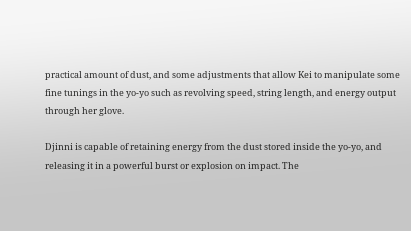practical amount of dust, and some adjustments that allow Kei to manipulate some fine tunings in the yo-yo such as revolving speed, string length, and energy output through her glove.

Djinni is capable of retaining energy from the dust stored inside the yo-yo, and releasing it in a powerful burst or explosion on impact. The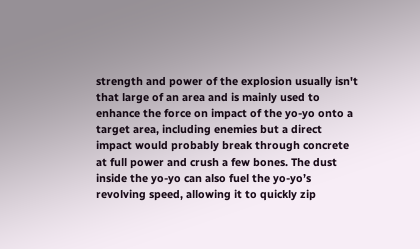strength and power of the explosion usually isn't that large of an area and is mainly used to enhance the force on impact of the yo-yo onto a target area, including enemies but a direct impact would probably break through concrete at full power and crush a few bones. The dust inside the yo-yo can also fuel the yo-yo’s revolving speed, allowing it to quickly zip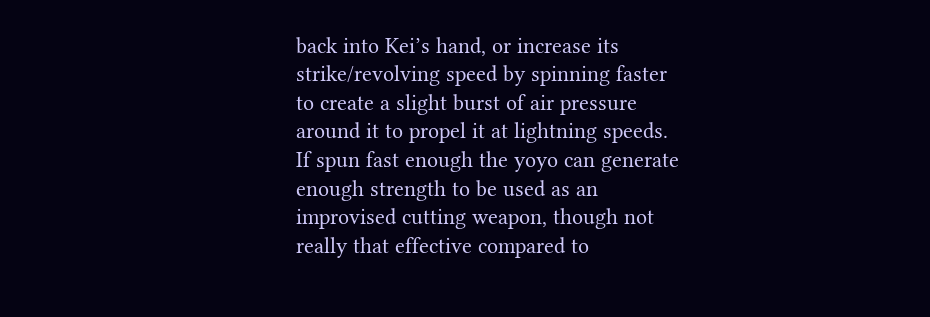back into Kei’s hand, or increase its strike/revolving speed by spinning faster to create a slight burst of air pressure around it to propel it at lightning speeds. If spun fast enough the yoyo can generate enough strength to be used as an improvised cutting weapon, though not really that effective compared to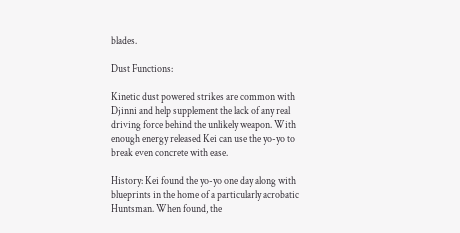blades.

Dust Functions:

Kinetic dust powered strikes are common with Djinni and help supplement the lack of any real driving force behind the unlikely weapon. With enough energy released Kei can use the yo-yo to break even concrete with ease.

History: Kei found the yo-yo one day along with blueprints in the home of a particularly acrobatic Huntsman. When found, the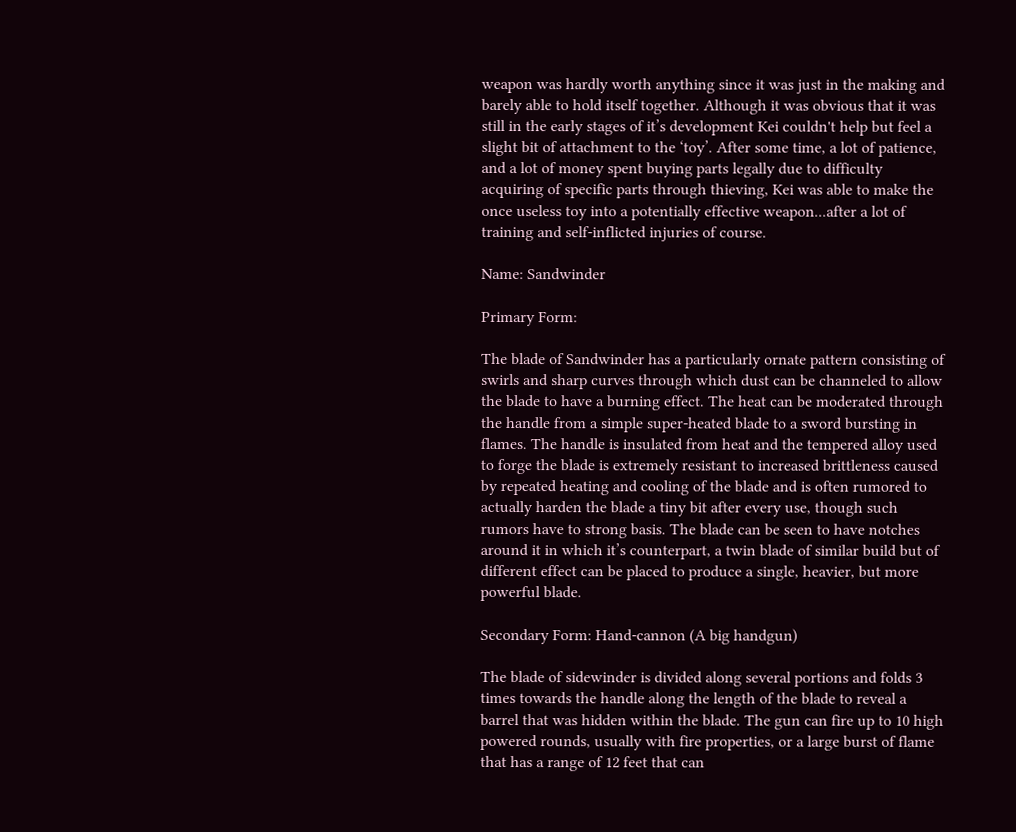weapon was hardly worth anything since it was just in the making and barely able to hold itself together. Although it was obvious that it was still in the early stages of it’s development Kei couldn't help but feel a slight bit of attachment to the ‘toy’. After some time, a lot of patience, and a lot of money spent buying parts legally due to difficulty acquiring of specific parts through thieving, Kei was able to make the once useless toy into a potentially effective weapon...after a lot of training and self-inflicted injuries of course.

Name: Sandwinder

Primary Form:

The blade of Sandwinder has a particularly ornate pattern consisting of swirls and sharp curves through which dust can be channeled to allow the blade to have a burning effect. The heat can be moderated through the handle from a simple super-heated blade to a sword bursting in flames. The handle is insulated from heat and the tempered alloy used to forge the blade is extremely resistant to increased brittleness caused by repeated heating and cooling of the blade and is often rumored to actually harden the blade a tiny bit after every use, though such rumors have to strong basis. The blade can be seen to have notches around it in which it’s counterpart, a twin blade of similar build but of different effect can be placed to produce a single, heavier, but more powerful blade.

Secondary Form: Hand-cannon (A big handgun)

The blade of sidewinder is divided along several portions and folds 3 times towards the handle along the length of the blade to reveal a barrel that was hidden within the blade. The gun can fire up to 10 high powered rounds, usually with fire properties, or a large burst of flame that has a range of 12 feet that can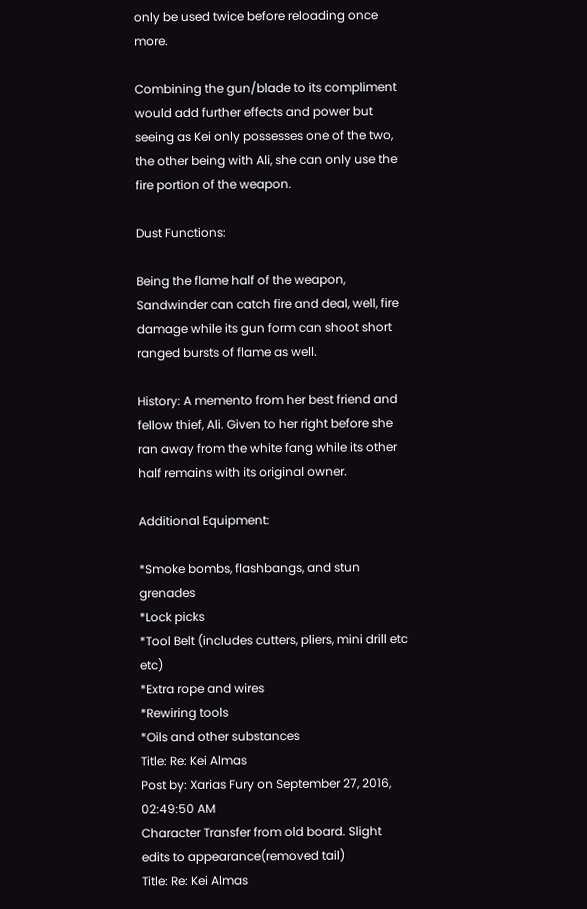only be used twice before reloading once more.

Combining the gun/blade to its compliment would add further effects and power but seeing as Kei only possesses one of the two, the other being with Ali, she can only use the fire portion of the weapon.

Dust Functions:

Being the flame half of the weapon, Sandwinder can catch fire and deal, well, fire damage while its gun form can shoot short ranged bursts of flame as well.

History: A memento from her best friend and fellow thief, Ali. Given to her right before she ran away from the white fang while its other half remains with its original owner.

Additional Equipment:

*Smoke bombs, flashbangs, and stun grenades
*Lock picks
*Tool Belt (includes cutters, pliers, mini drill etc etc)
*Extra rope and wires
*Rewiring tools
*Oils and other substances
Title: Re: Kei Almas
Post by: Xarias Fury on September 27, 2016, 02:49:50 AM
Character Transfer from old board. Slight edits to appearance(removed tail)
Title: Re: Kei Almas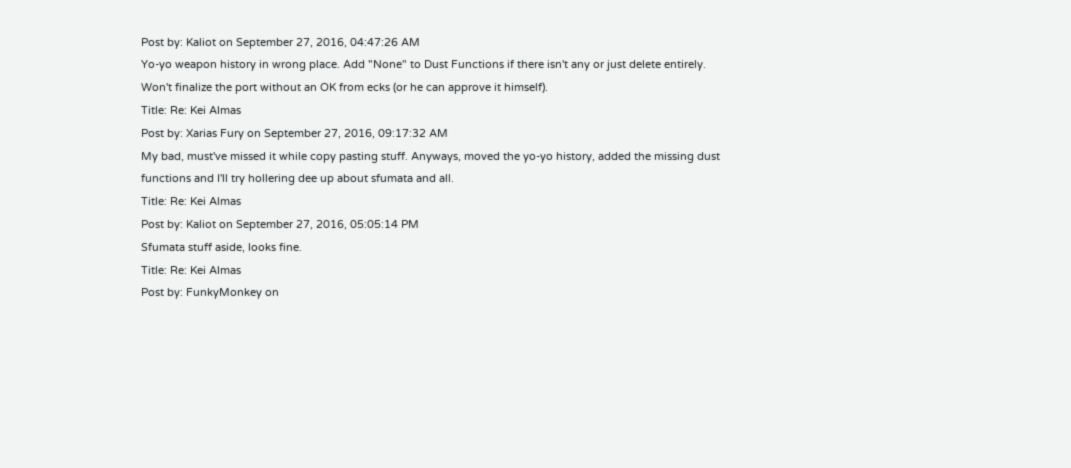Post by: Kaliot on September 27, 2016, 04:47:26 AM
Yo-yo weapon history in wrong place. Add "None" to Dust Functions if there isn't any or just delete entirely. Won't finalize the port without an OK from ecks (or he can approve it himself).
Title: Re: Kei Almas
Post by: Xarias Fury on September 27, 2016, 09:17:32 AM
My bad, must've missed it while copy pasting stuff. Anyways, moved the yo-yo history, added the missing dust functions and I'll try hollering dee up about sfumata and all.
Title: Re: Kei Almas
Post by: Kaliot on September 27, 2016, 05:05:14 PM
Sfumata stuff aside, looks fine.
Title: Re: Kei Almas
Post by: FunkyMonkey on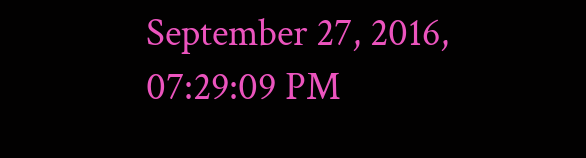September 27, 2016, 07:29:09 PM